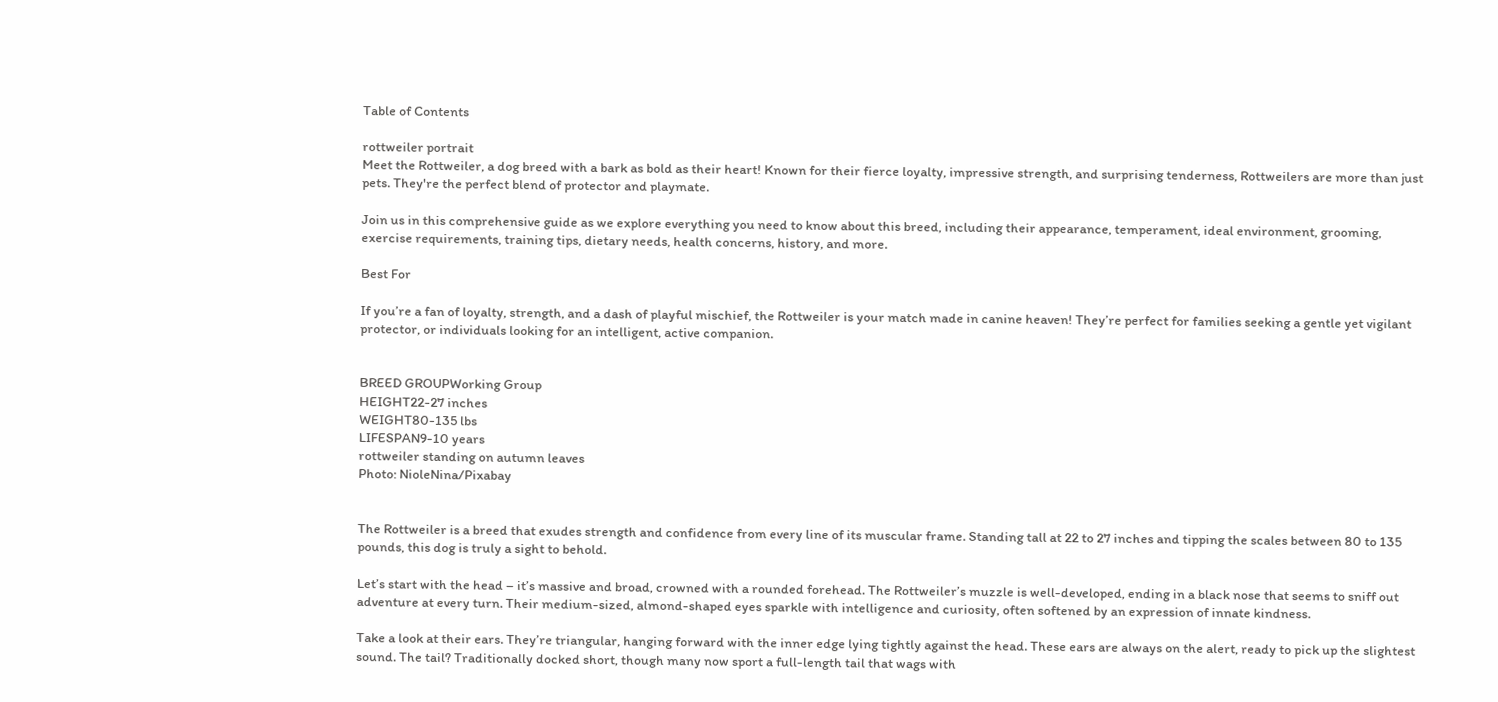Table of Contents

rottweiler portrait
Meet the Rottweiler, a dog breed with a bark as bold as their heart! Known for their fierce loyalty, impressive strength, and surprising tenderness, Rottweilers are more than just pets. They're the perfect blend of protector and playmate.

Join us in this comprehensive guide as we explore everything you need to know about this breed, including their appearance, temperament, ideal environment, grooming, exercise requirements, training tips, dietary needs, health concerns, history, and more.

Best For

If you’re a fan of loyalty, strength, and a dash of playful mischief, the Rottweiler is your match made in canine heaven! They’re perfect for families seeking a gentle yet vigilant protector, or individuals looking for an intelligent, active companion.


BREED GROUPWorking Group
HEIGHT22-27 inches
WEIGHT80-135 lbs
LIFESPAN9-10 years
rottweiler standing on autumn leaves
Photo: NioleNina/Pixabay


The Rottweiler is a breed that exudes strength and confidence from every line of its muscular frame. Standing tall at 22 to 27 inches and tipping the scales between 80 to 135 pounds, this dog is truly a sight to behold.

Let’s start with the head – it’s massive and broad, crowned with a rounded forehead. The Rottweiler’s muzzle is well-developed, ending in a black nose that seems to sniff out adventure at every turn. Their medium-sized, almond-shaped eyes sparkle with intelligence and curiosity, often softened by an expression of innate kindness.

Take a look at their ears. They’re triangular, hanging forward with the inner edge lying tightly against the head. These ears are always on the alert, ready to pick up the slightest sound. The tail? Traditionally docked short, though many now sport a full-length tail that wags with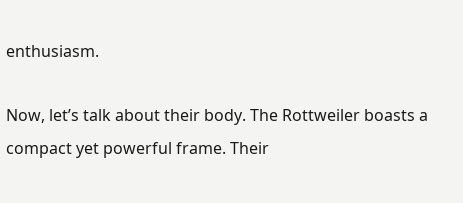enthusiasm.

Now, let’s talk about their body. The Rottweiler boasts a compact yet powerful frame. Their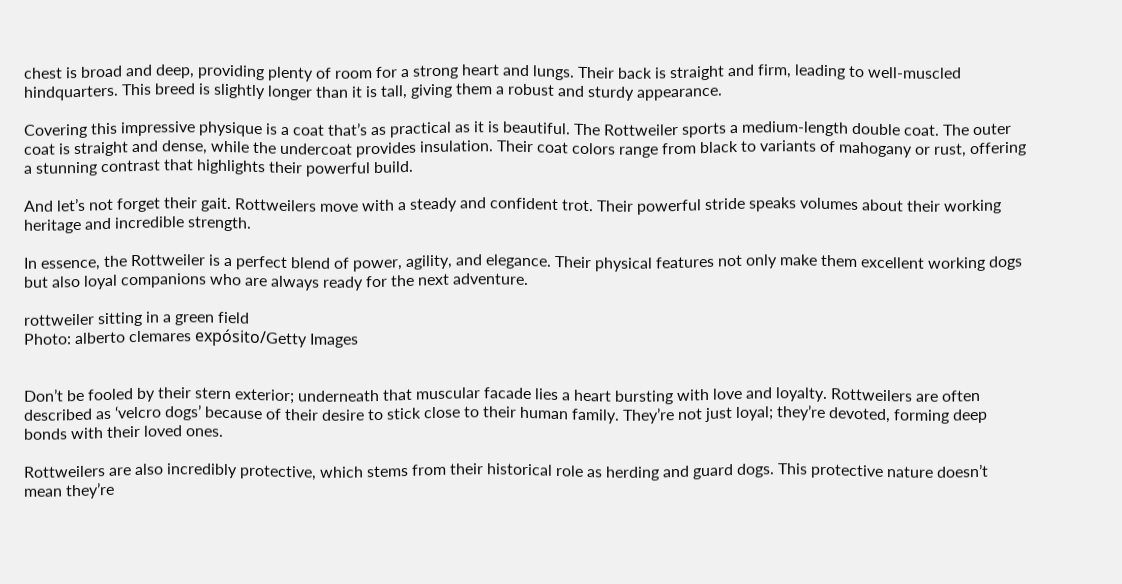chest is broad and deep, providing plenty of room for a strong heart and lungs. Their back is straight and firm, leading to well-muscled hindquarters. This breed is slightly longer than it is tall, giving them a robust and sturdy appearance.

Covering this impressive physique is a coat that’s as practical as it is beautiful. The Rottweiler sports a medium-length double coat. The outer coat is straight and dense, while the undercoat provides insulation. Their coat colors range from black to variants of mahogany or rust, offering a stunning contrast that highlights their powerful build.

And let’s not forget their gait. Rottweilers move with a steady and confident trot. Their powerful stride speaks volumes about their working heritage and incredible strength.

In essence, the Rottweiler is a perfect blend of power, agility, and elegance. Their physical features not only make them excellent working dogs but also loyal companions who are always ready for the next adventure.

rottweiler sitting in a green field
Photo: alberto clemares expósito/Getty Images


Don’t be fooled by their stern exterior; underneath that muscular facade lies a heart bursting with love and loyalty. Rottweilers are often described as ‘velcro dogs’ because of their desire to stick close to their human family. They’re not just loyal; they’re devoted, forming deep bonds with their loved ones.

Rottweilers are also incredibly protective, which stems from their historical role as herding and guard dogs. This protective nature doesn’t mean they’re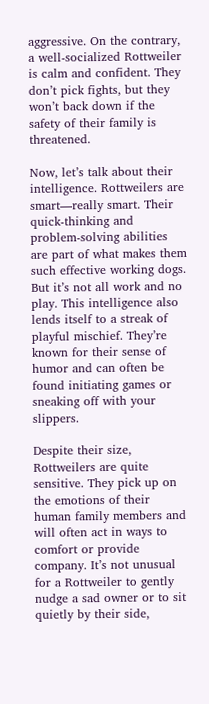aggressive. On the contrary, a well-socialized Rottweiler is calm and confident. They don’t pick fights, but they won’t back down if the safety of their family is threatened.

Now, let’s talk about their intelligence. Rottweilers are smart—really smart. Their quick-thinking and problem-solving abilities are part of what makes them such effective working dogs. But it’s not all work and no play. This intelligence also lends itself to a streak of playful mischief. They’re known for their sense of humor and can often be found initiating games or sneaking off with your slippers.

Despite their size, Rottweilers are quite sensitive. They pick up on the emotions of their human family members and will often act in ways to comfort or provide company. It’s not unusual for a Rottweiler to gently nudge a sad owner or to sit quietly by their side,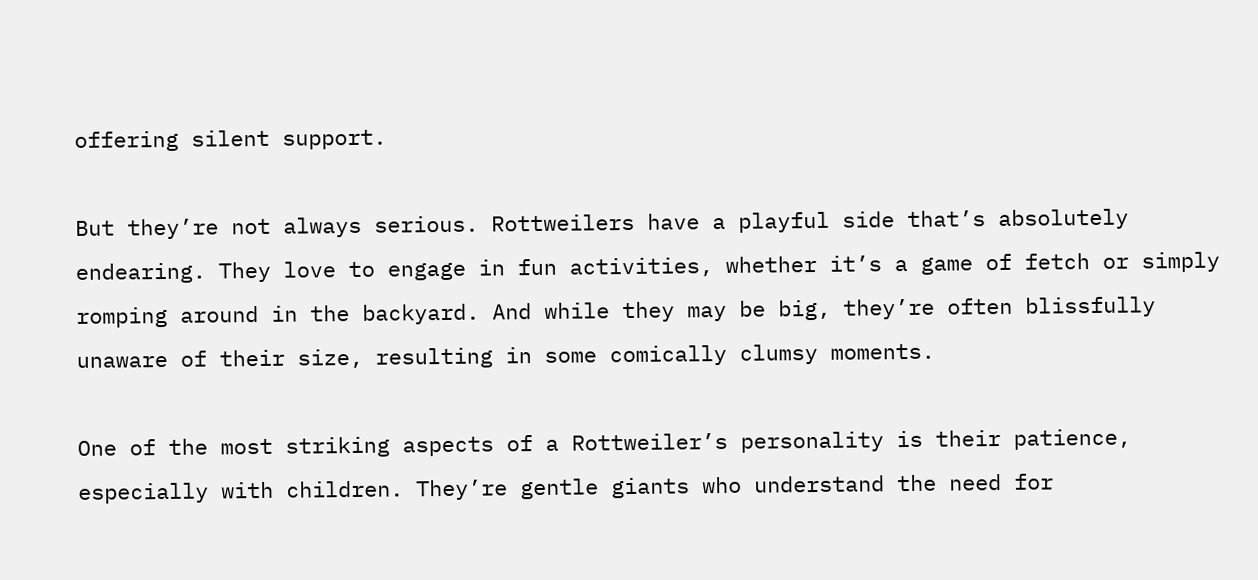offering silent support.

But they’re not always serious. Rottweilers have a playful side that’s absolutely endearing. They love to engage in fun activities, whether it’s a game of fetch or simply romping around in the backyard. And while they may be big, they’re often blissfully unaware of their size, resulting in some comically clumsy moments.

One of the most striking aspects of a Rottweiler’s personality is their patience, especially with children. They’re gentle giants who understand the need for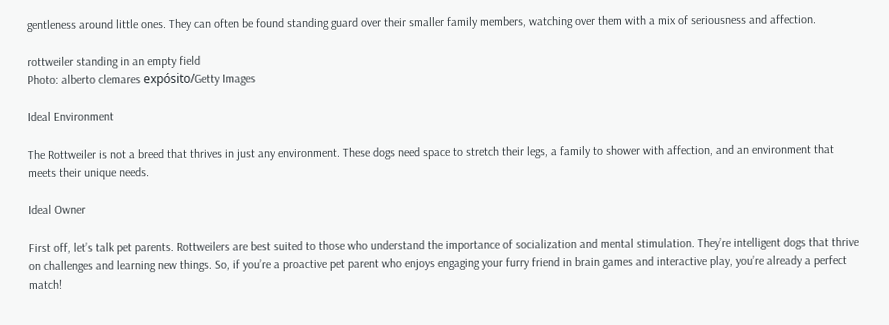gentleness around little ones. They can often be found standing guard over their smaller family members, watching over them with a mix of seriousness and affection.

rottweiler standing in an empty field
Photo: alberto clemares expósito/Getty Images

Ideal Environment

The Rottweiler is not a breed that thrives in just any environment. These dogs need space to stretch their legs, a family to shower with affection, and an environment that meets their unique needs.

Ideal Owner

First off, let’s talk pet parents. Rottweilers are best suited to those who understand the importance of socialization and mental stimulation. They’re intelligent dogs that thrive on challenges and learning new things. So, if you’re a proactive pet parent who enjoys engaging your furry friend in brain games and interactive play, you’re already a perfect match!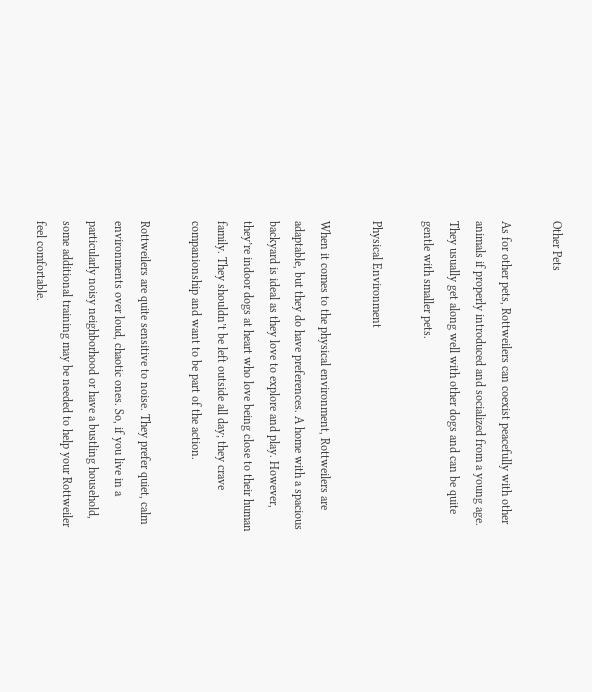Other Pets

As for other pets, Rottweilers can coexist peacefully with other animals if properly introduced and socialized from a young age. They usually get along well with other dogs and can be quite gentle with smaller pets.

Physical Environment

When it comes to the physical environment, Rottweilers are adaptable, but they do have preferences. A home with a spacious backyard is ideal as they love to explore and play. However, they’re indoor dogs at heart who love being close to their human family. They shouldn’t be left outside all day; they crave companionship and want to be part of the action.

Rottweilers are quite sensitive to noise. They prefer quiet, calm environments over loud, chaotic ones. So, if you live in a particularly noisy neighborhood or have a bustling household, some additional training may be needed to help your Rottweiler feel comfortable.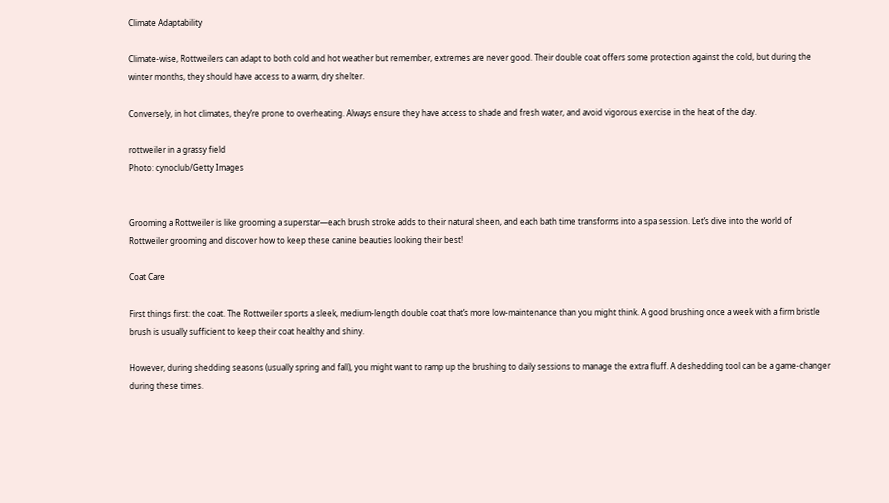Climate Adaptability

Climate-wise, Rottweilers can adapt to both cold and hot weather but remember, extremes are never good. Their double coat offers some protection against the cold, but during the winter months, they should have access to a warm, dry shelter.

Conversely, in hot climates, they’re prone to overheating. Always ensure they have access to shade and fresh water, and avoid vigorous exercise in the heat of the day.

rottweiler in a grassy field
Photo: cynoclub/Getty Images


Grooming a Rottweiler is like grooming a superstar—each brush stroke adds to their natural sheen, and each bath time transforms into a spa session. Let’s dive into the world of Rottweiler grooming and discover how to keep these canine beauties looking their best!

Coat Care

First things first: the coat. The Rottweiler sports a sleek, medium-length double coat that’s more low-maintenance than you might think. A good brushing once a week with a firm bristle brush is usually sufficient to keep their coat healthy and shiny.

However, during shedding seasons (usually spring and fall), you might want to ramp up the brushing to daily sessions to manage the extra fluff. A deshedding tool can be a game-changer during these times.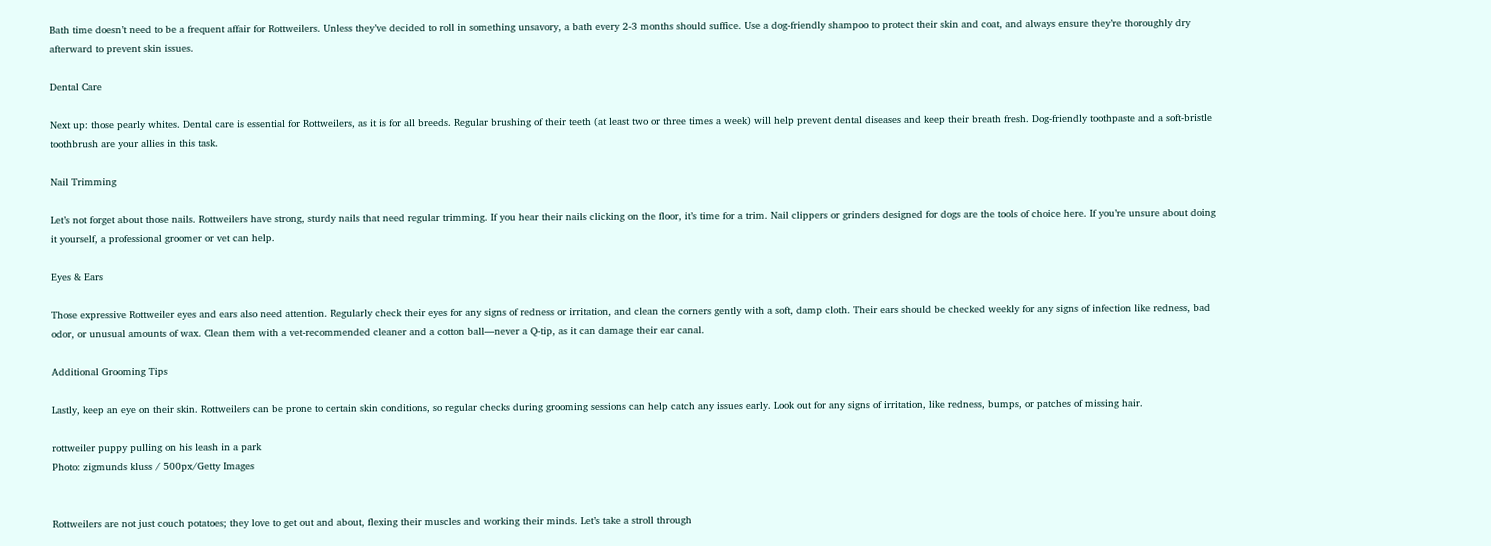Bath time doesn’t need to be a frequent affair for Rottweilers. Unless they’ve decided to roll in something unsavory, a bath every 2-3 months should suffice. Use a dog-friendly shampoo to protect their skin and coat, and always ensure they’re thoroughly dry afterward to prevent skin issues.

Dental Care

Next up: those pearly whites. Dental care is essential for Rottweilers, as it is for all breeds. Regular brushing of their teeth (at least two or three times a week) will help prevent dental diseases and keep their breath fresh. Dog-friendly toothpaste and a soft-bristle toothbrush are your allies in this task.

Nail Trimming

Let’s not forget about those nails. Rottweilers have strong, sturdy nails that need regular trimming. If you hear their nails clicking on the floor, it’s time for a trim. Nail clippers or grinders designed for dogs are the tools of choice here. If you’re unsure about doing it yourself, a professional groomer or vet can help.

Eyes & Ears

Those expressive Rottweiler eyes and ears also need attention. Regularly check their eyes for any signs of redness or irritation, and clean the corners gently with a soft, damp cloth. Their ears should be checked weekly for any signs of infection like redness, bad odor, or unusual amounts of wax. Clean them with a vet-recommended cleaner and a cotton ball—never a Q-tip, as it can damage their ear canal.

Additional Grooming Tips

Lastly, keep an eye on their skin. Rottweilers can be prone to certain skin conditions, so regular checks during grooming sessions can help catch any issues early. Look out for any signs of irritation, like redness, bumps, or patches of missing hair.

rottweiler puppy pulling on his leash in a park
Photo: zigmunds kluss / 500px/Getty Images


Rottweilers are not just couch potatoes; they love to get out and about, flexing their muscles and working their minds. Let’s take a stroll through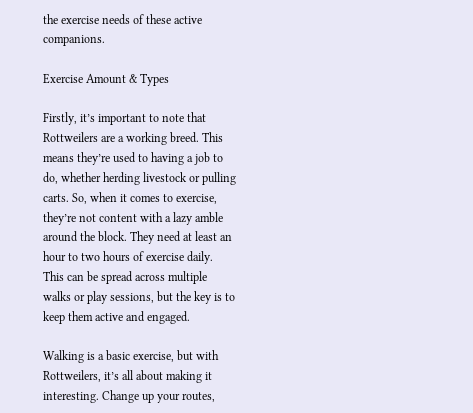the exercise needs of these active companions.

Exercise Amount & Types

Firstly, it’s important to note that Rottweilers are a working breed. This means they’re used to having a job to do, whether herding livestock or pulling carts. So, when it comes to exercise, they’re not content with a lazy amble around the block. They need at least an hour to two hours of exercise daily. This can be spread across multiple walks or play sessions, but the key is to keep them active and engaged.

Walking is a basic exercise, but with Rottweilers, it’s all about making it interesting. Change up your routes,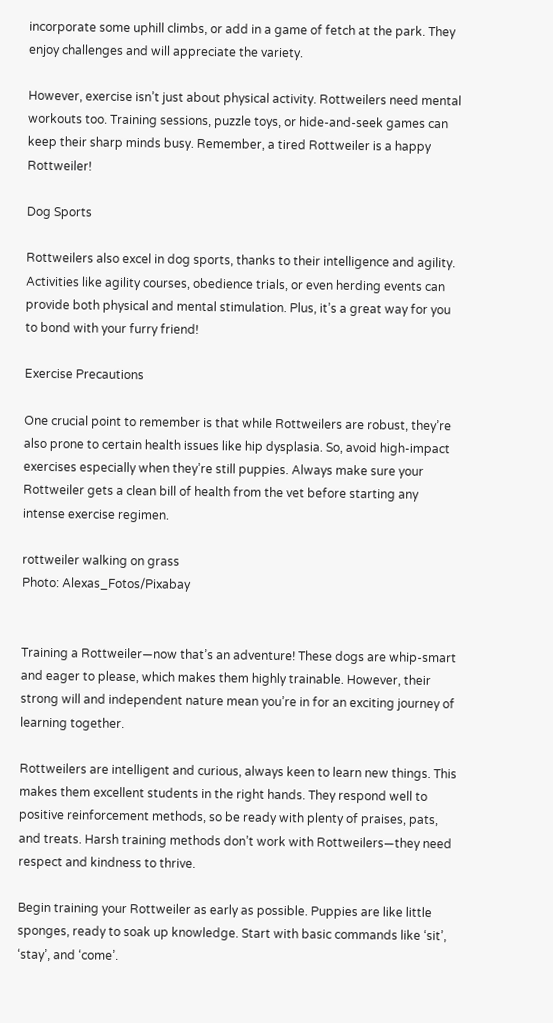incorporate some uphill climbs, or add in a game of fetch at the park. They enjoy challenges and will appreciate the variety.

However, exercise isn’t just about physical activity. Rottweilers need mental workouts too. Training sessions, puzzle toys, or hide-and-seek games can keep their sharp minds busy. Remember, a tired Rottweiler is a happy Rottweiler!

Dog Sports

Rottweilers also excel in dog sports, thanks to their intelligence and agility. Activities like agility courses, obedience trials, or even herding events can provide both physical and mental stimulation. Plus, it’s a great way for you to bond with your furry friend!

Exercise Precautions

One crucial point to remember is that while Rottweilers are robust, they’re also prone to certain health issues like hip dysplasia. So, avoid high-impact exercises especially when they’re still puppies. Always make sure your Rottweiler gets a clean bill of health from the vet before starting any intense exercise regimen.

rottweiler walking on grass
Photo: Alexas_Fotos/Pixabay


Training a Rottweiler—now that’s an adventure! These dogs are whip-smart and eager to please, which makes them highly trainable. However, their strong will and independent nature mean you’re in for an exciting journey of learning together.

Rottweilers are intelligent and curious, always keen to learn new things. This makes them excellent students in the right hands. They respond well to positive reinforcement methods, so be ready with plenty of praises, pats, and treats. Harsh training methods don’t work with Rottweilers—they need respect and kindness to thrive.

Begin training your Rottweiler as early as possible. Puppies are like little sponges, ready to soak up knowledge. Start with basic commands like ‘sit’, ‘stay’, and ‘come’.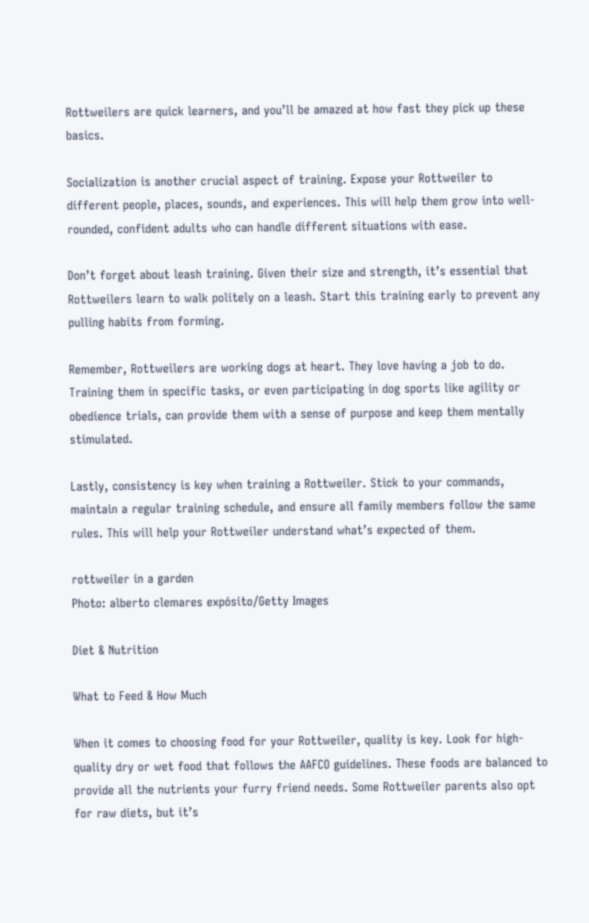Rottweilers are quick learners, and you’ll be amazed at how fast they pick up these basics.

Socialization is another crucial aspect of training. Expose your Rottweiler to different people, places, sounds, and experiences. This will help them grow into well-rounded, confident adults who can handle different situations with ease.

Don’t forget about leash training. Given their size and strength, it’s essential that Rottweilers learn to walk politely on a leash. Start this training early to prevent any pulling habits from forming.

Remember, Rottweilers are working dogs at heart. They love having a job to do. Training them in specific tasks, or even participating in dog sports like agility or obedience trials, can provide them with a sense of purpose and keep them mentally stimulated.

Lastly, consistency is key when training a Rottweiler. Stick to your commands, maintain a regular training schedule, and ensure all family members follow the same rules. This will help your Rottweiler understand what’s expected of them.

rottweiler in a garden
Photo: alberto clemares expósito/Getty Images

Diet & Nutrition

What to Feed & How Much

When it comes to choosing food for your Rottweiler, quality is key. Look for high-quality dry or wet food that follows the AAFCO guidelines. These foods are balanced to provide all the nutrients your furry friend needs. Some Rottweiler parents also opt for raw diets, but it’s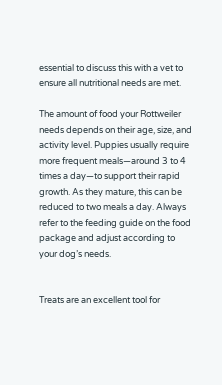essential to discuss this with a vet to ensure all nutritional needs are met.

The amount of food your Rottweiler needs depends on their age, size, and activity level. Puppies usually require more frequent meals—around 3 to 4 times a day—to support their rapid growth. As they mature, this can be reduced to two meals a day. Always refer to the feeding guide on the food package and adjust according to your dog’s needs.


Treats are an excellent tool for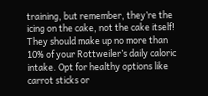training, but remember, they’re the icing on the cake, not the cake itself! They should make up no more than 10% of your Rottweiler’s daily caloric intake. Opt for healthy options like carrot sticks or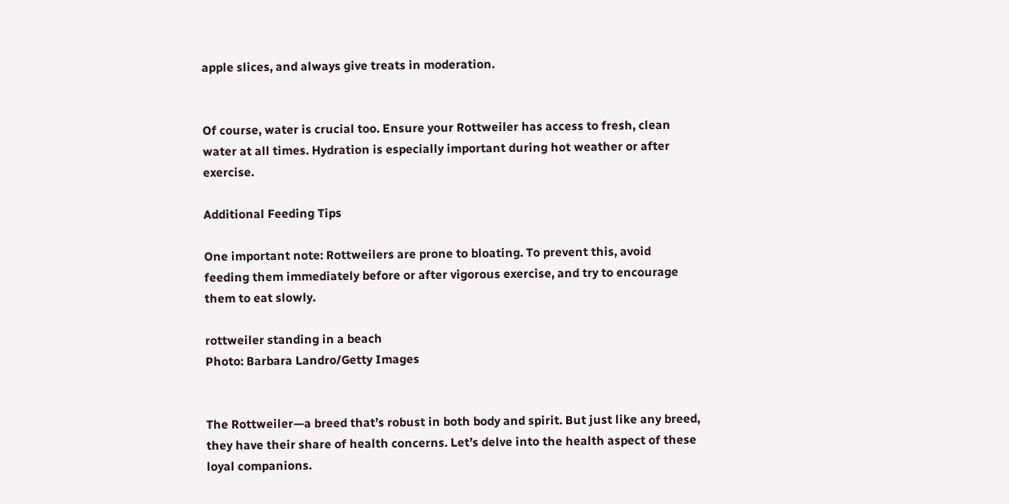apple slices, and always give treats in moderation.


Of course, water is crucial too. Ensure your Rottweiler has access to fresh, clean water at all times. Hydration is especially important during hot weather or after exercise.

Additional Feeding Tips

One important note: Rottweilers are prone to bloating. To prevent this, avoid feeding them immediately before or after vigorous exercise, and try to encourage them to eat slowly.

rottweiler standing in a beach
Photo: Barbara Landro/Getty Images


The Rottweiler—a breed that’s robust in both body and spirit. But just like any breed, they have their share of health concerns. Let’s delve into the health aspect of these loyal companions.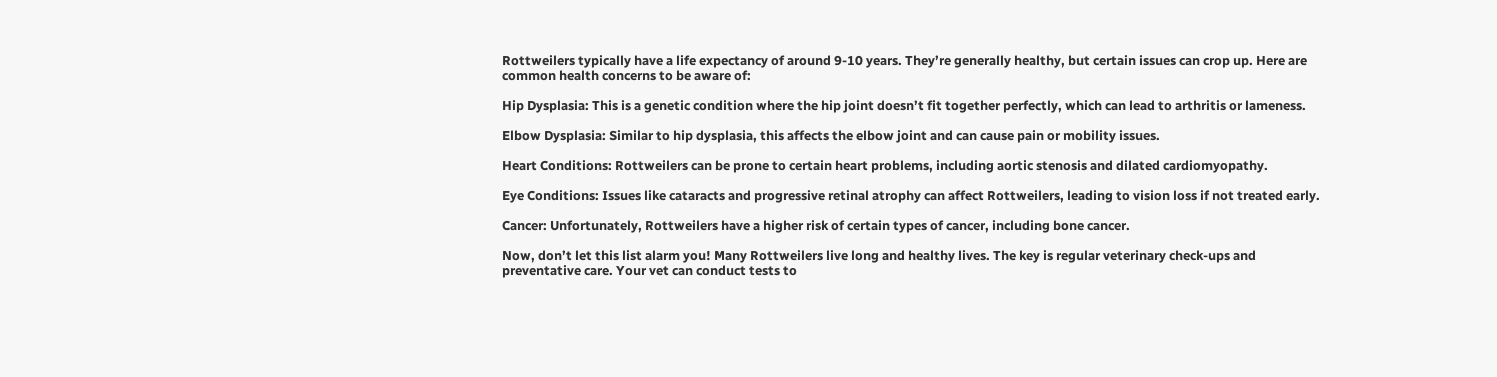Rottweilers typically have a life expectancy of around 9-10 years. They’re generally healthy, but certain issues can crop up. Here are common health concerns to be aware of:

Hip Dysplasia: This is a genetic condition where the hip joint doesn’t fit together perfectly, which can lead to arthritis or lameness.

Elbow Dysplasia: Similar to hip dysplasia, this affects the elbow joint and can cause pain or mobility issues.

Heart Conditions: Rottweilers can be prone to certain heart problems, including aortic stenosis and dilated cardiomyopathy.

Eye Conditions: Issues like cataracts and progressive retinal atrophy can affect Rottweilers, leading to vision loss if not treated early.

Cancer: Unfortunately, Rottweilers have a higher risk of certain types of cancer, including bone cancer.

Now, don’t let this list alarm you! Many Rottweilers live long and healthy lives. The key is regular veterinary check-ups and preventative care. Your vet can conduct tests to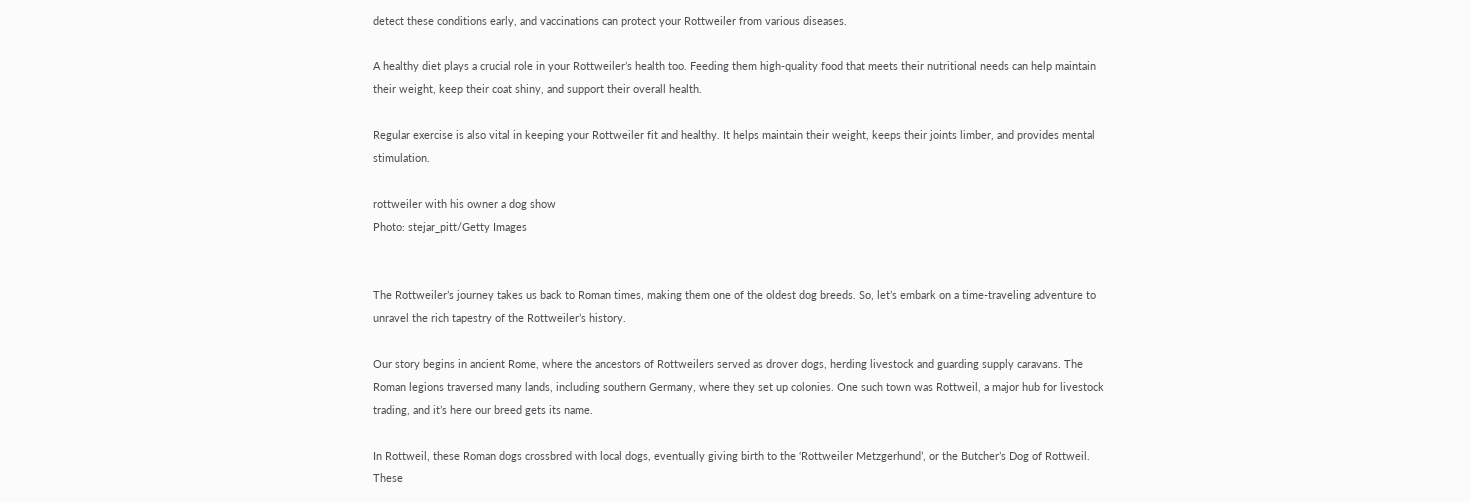detect these conditions early, and vaccinations can protect your Rottweiler from various diseases.

A healthy diet plays a crucial role in your Rottweiler’s health too. Feeding them high-quality food that meets their nutritional needs can help maintain their weight, keep their coat shiny, and support their overall health.

Regular exercise is also vital in keeping your Rottweiler fit and healthy. It helps maintain their weight, keeps their joints limber, and provides mental stimulation.

rottweiler with his owner a dog show
Photo: stejar_pitt/Getty Images


The Rottweiler’s journey takes us back to Roman times, making them one of the oldest dog breeds. So, let’s embark on a time-traveling adventure to unravel the rich tapestry of the Rottweiler’s history.

Our story begins in ancient Rome, where the ancestors of Rottweilers served as drover dogs, herding livestock and guarding supply caravans. The Roman legions traversed many lands, including southern Germany, where they set up colonies. One such town was Rottweil, a major hub for livestock trading, and it’s here our breed gets its name.

In Rottweil, these Roman dogs crossbred with local dogs, eventually giving birth to the ‘Rottweiler Metzgerhund’, or the Butcher’s Dog of Rottweil. These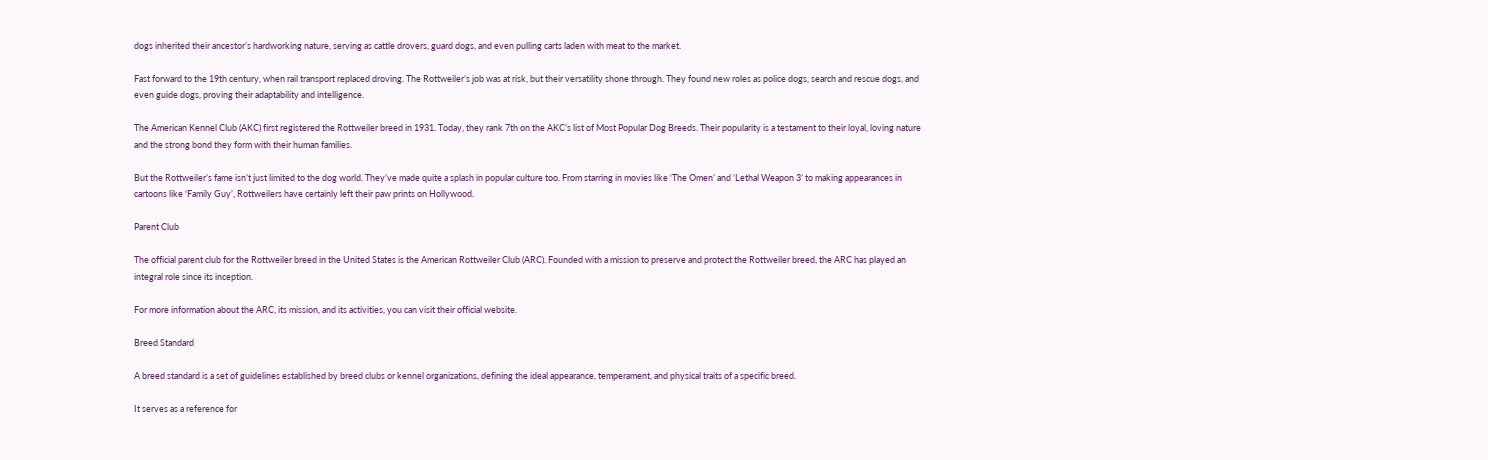dogs inherited their ancestor’s hardworking nature, serving as cattle drovers, guard dogs, and even pulling carts laden with meat to the market.

Fast forward to the 19th century, when rail transport replaced droving. The Rottweiler’s job was at risk, but their versatility shone through. They found new roles as police dogs, search and rescue dogs, and even guide dogs, proving their adaptability and intelligence.

The American Kennel Club (AKC) first registered the Rottweiler breed in 1931. Today, they rank 7th on the AKC’s list of Most Popular Dog Breeds. Their popularity is a testament to their loyal, loving nature and the strong bond they form with their human families.

But the Rottweiler’s fame isn’t just limited to the dog world. They’ve made quite a splash in popular culture too. From starring in movies like ‘The Omen’ and ‘Lethal Weapon 3’ to making appearances in cartoons like ‘Family Guy’, Rottweilers have certainly left their paw prints on Hollywood.

Parent Club

The official parent club for the Rottweiler breed in the United States is the American Rottweiler Club (ARC). Founded with a mission to preserve and protect the Rottweiler breed, the ARC has played an integral role since its inception.

For more information about the ARC, its mission, and its activities, you can visit their official website.

Breed Standard

A breed standard is a set of guidelines established by breed clubs or kennel organizations, defining the ideal appearance, temperament, and physical traits of a specific breed.

It serves as a reference for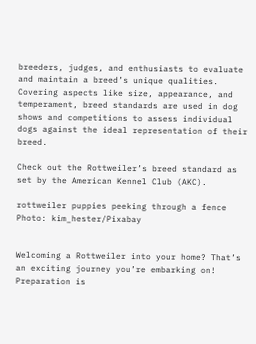breeders, judges, and enthusiasts to evaluate and maintain a breed’s unique qualities. Covering aspects like size, appearance, and temperament, breed standards are used in dog shows and competitions to assess individual dogs against the ideal representation of their breed.

Check out the Rottweiler’s breed standard as set by the American Kennel Club (AKC).

rottweiler puppies peeking through a fence
Photo: kim_hester/Pixabay


Welcoming a Rottweiler into your home? That’s an exciting journey you’re embarking on! Preparation is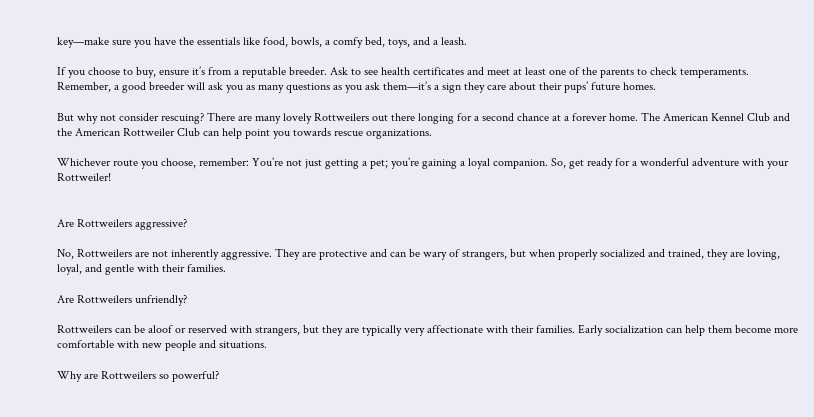key—make sure you have the essentials like food, bowls, a comfy bed, toys, and a leash.

If you choose to buy, ensure it’s from a reputable breeder. Ask to see health certificates and meet at least one of the parents to check temperaments. Remember, a good breeder will ask you as many questions as you ask them—it’s a sign they care about their pups’ future homes.

But why not consider rescuing? There are many lovely Rottweilers out there longing for a second chance at a forever home. The American Kennel Club and the American Rottweiler Club can help point you towards rescue organizations.

Whichever route you choose, remember: You’re not just getting a pet; you’re gaining a loyal companion. So, get ready for a wonderful adventure with your Rottweiler!


Are Rottweilers aggressive?

No, Rottweilers are not inherently aggressive. They are protective and can be wary of strangers, but when properly socialized and trained, they are loving, loyal, and gentle with their families.

Are Rottweilers unfriendly?

Rottweilers can be aloof or reserved with strangers, but they are typically very affectionate with their families. Early socialization can help them become more comfortable with new people and situations.

Why are Rottweilers so powerful?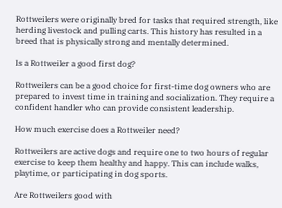Rottweilers were originally bred for tasks that required strength, like herding livestock and pulling carts. This history has resulted in a breed that is physically strong and mentally determined.

Is a Rottweiler a good first dog?

Rottweilers can be a good choice for first-time dog owners who are prepared to invest time in training and socialization. They require a confident handler who can provide consistent leadership.

How much exercise does a Rottweiler need?

Rottweilers are active dogs and require one to two hours of regular exercise to keep them healthy and happy. This can include walks, playtime, or participating in dog sports.

Are Rottweilers good with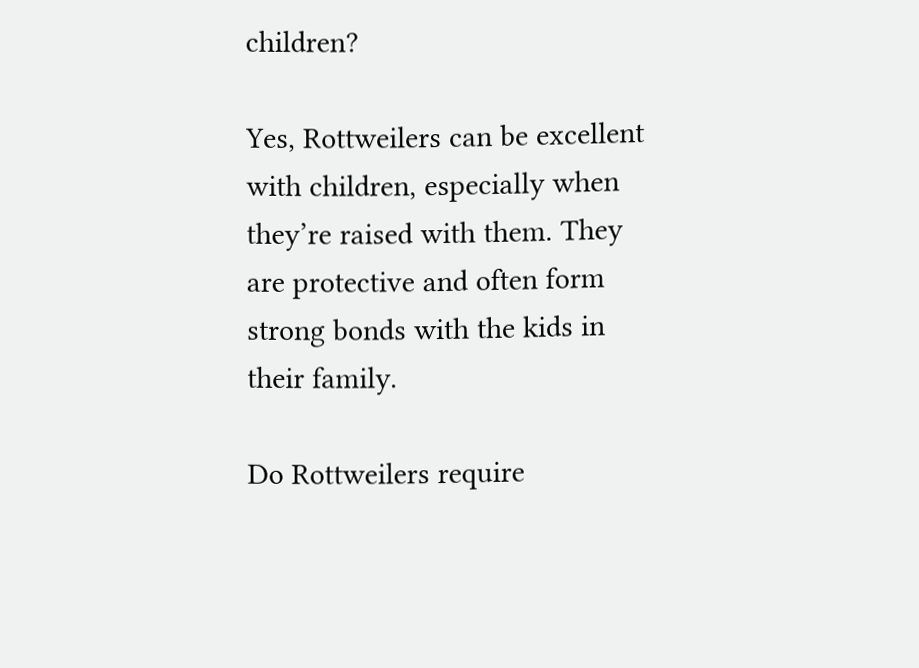children?

Yes, Rottweilers can be excellent with children, especially when they’re raised with them. They are protective and often form strong bonds with the kids in their family.

Do Rottweilers require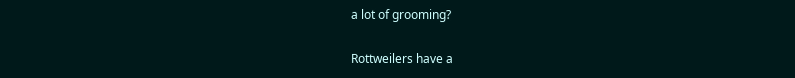a lot of grooming?

Rottweilers have a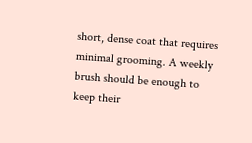short, dense coat that requires minimal grooming. A weekly brush should be enough to keep their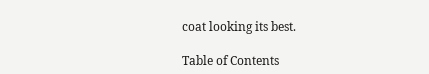coat looking its best.

Table of Contents